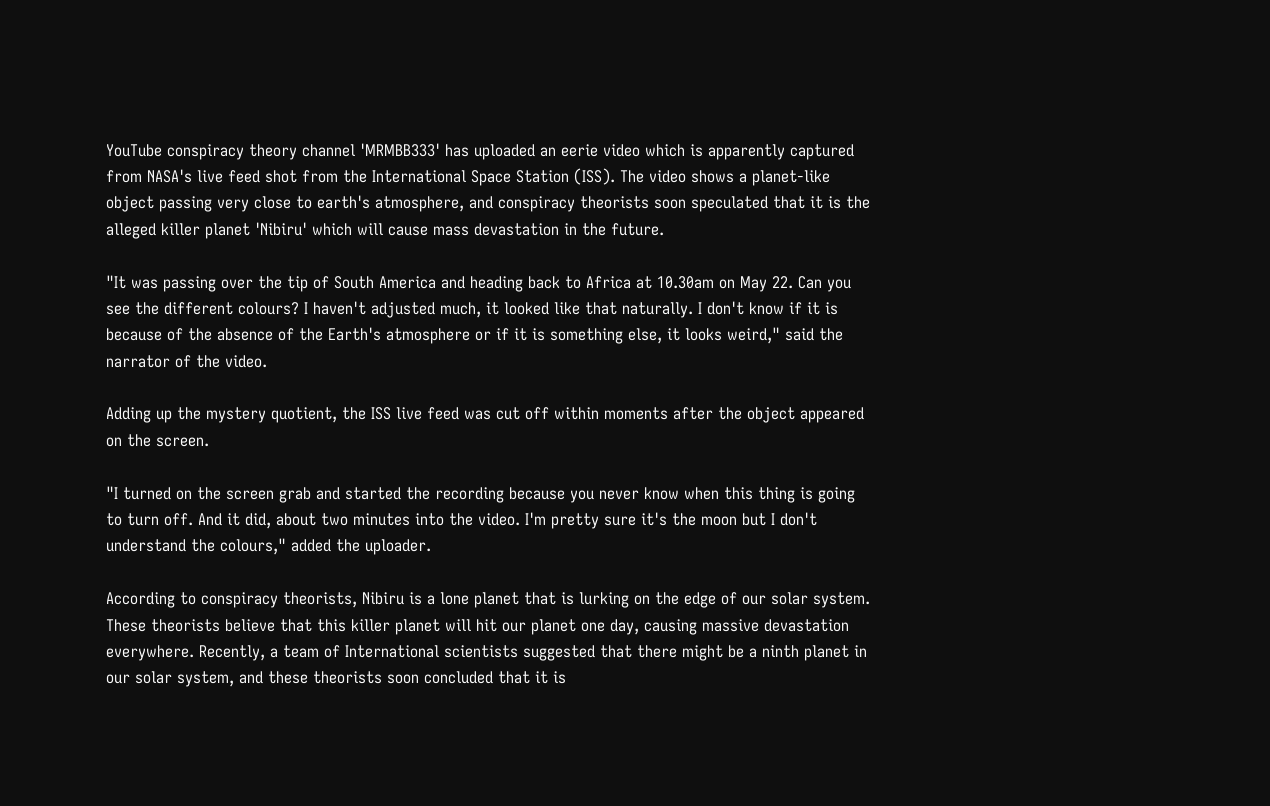YouTube conspiracy theory channel 'MRMBB333' has uploaded an eerie video which is apparently captured from NASA's live feed shot from the International Space Station (ISS). The video shows a planet-like object passing very close to earth's atmosphere, and conspiracy theorists soon speculated that it is the alleged killer planet 'Nibiru' which will cause mass devastation in the future.

"It was passing over the tip of South America and heading back to Africa at 10.30am on May 22. Can you see the different colours? I haven't adjusted much, it looked like that naturally. I don't know if it is because of the absence of the Earth's atmosphere or if it is something else, it looks weird," said the narrator of the video.

Adding up the mystery quotient, the ISS live feed was cut off within moments after the object appeared on the screen.

"I turned on the screen grab and started the recording because you never know when this thing is going to turn off. And it did, about two minutes into the video. I'm pretty sure it's the moon but I don't understand the colours," added the uploader.

According to conspiracy theorists, Nibiru is a lone planet that is lurking on the edge of our solar system. These theorists believe that this killer planet will hit our planet one day, causing massive devastation everywhere. Recently, a team of International scientists suggested that there might be a ninth planet in our solar system, and these theorists soon concluded that it is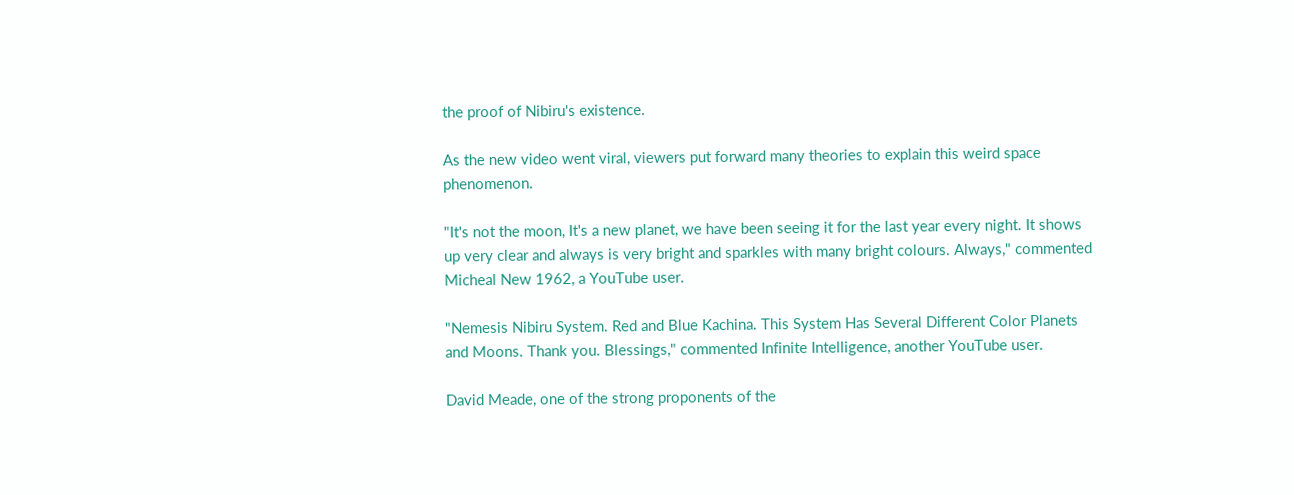the proof of Nibiru's existence.

As the new video went viral, viewers put forward many theories to explain this weird space phenomenon.

"It's not the moon, It's a new planet, we have been seeing it for the last year every night. It shows up very clear and always is very bright and sparkles with many bright colours. Always," commented Micheal New 1962, a YouTube user.

"Nemesis Nibiru System. Red and Blue Kachina. This System Has Several Different Color Planets and Moons. Thank you. Blessings," commented Infinite Intelligence, another YouTube user.

David Meade, one of the strong proponents of the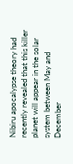Nibiru apocalypse theory had recently revealed that this killer planet will appear in the solar system between May and December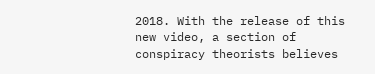2018. With the release of this new video, a section of conspiracy theorists believes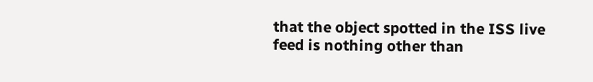that the object spotted in the ISS live feed is nothing other than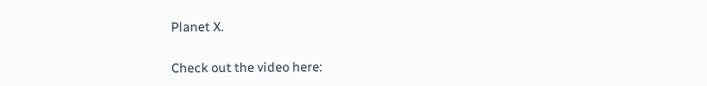Planet X.

Check out the video here: